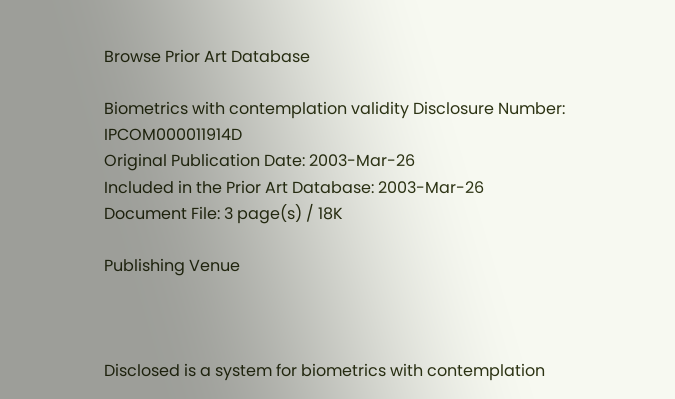Browse Prior Art Database

Biometrics with contemplation validity Disclosure Number: IPCOM000011914D
Original Publication Date: 2003-Mar-26
Included in the Prior Art Database: 2003-Mar-26
Document File: 3 page(s) / 18K

Publishing Venue



Disclosed is a system for biometrics with contemplation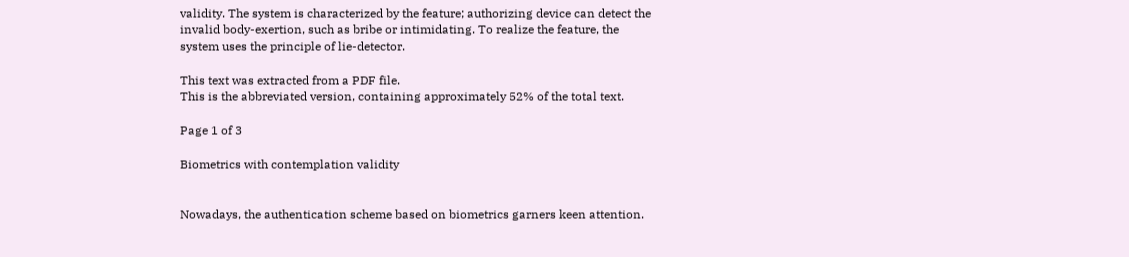validity. The system is characterized by the feature; authorizing device can detect the invalid body-exertion, such as bribe or intimidating. To realize the feature, the system uses the principle of lie-detector.

This text was extracted from a PDF file.
This is the abbreviated version, containing approximately 52% of the total text.

Page 1 of 3

Biometrics with contemplation validity


Nowadays, the authentication scheme based on biometrics garners keen attention.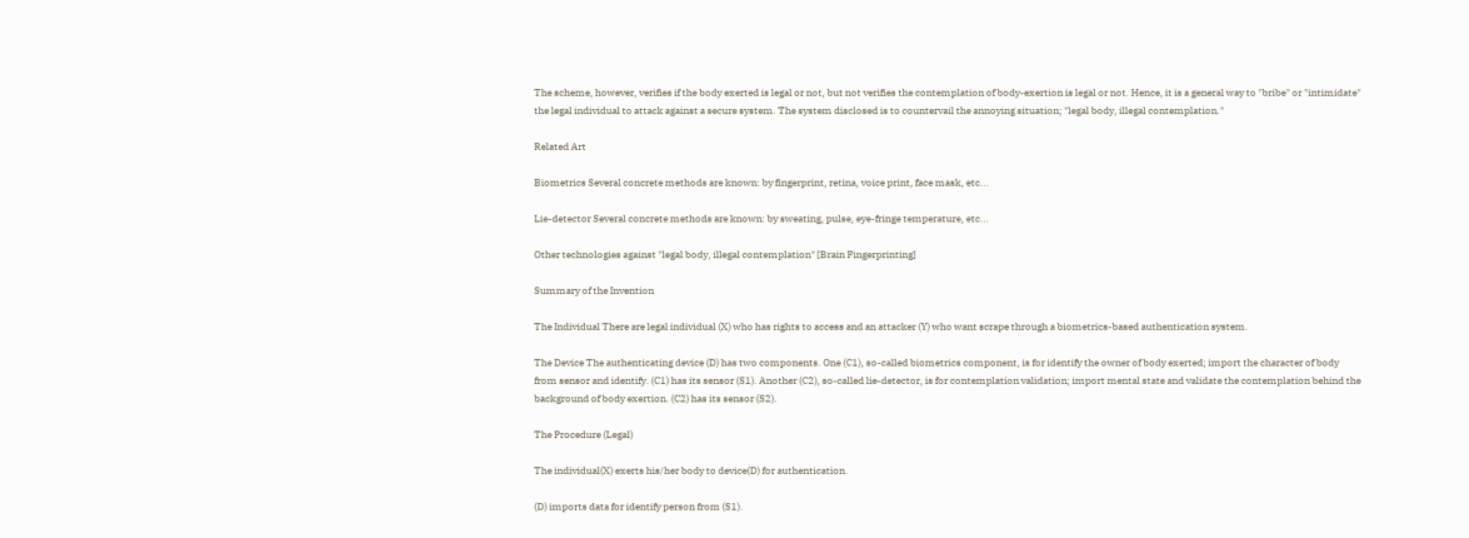The scheme, however, verifies if the body exerted is legal or not, but not verifies the contemplation of body-exertion is legal or not. Hence, it is a general way to "bribe" or "intimidate" the legal individual to attack against a secure system. The system disclosed is to countervail the annoying situation; "legal body, illegal contemplation."

Related Art

Biometrics Several concrete methods are known: by fingerprint, retina, voice print, face mask, etc...

Lie-detector Several concrete methods are known: by sweating, pulse, eye-fringe temperature, etc...

Other technologies against "legal body, illegal contemplation" [Brain Fingerprinting]

Summary of the Invention

The Individual There are legal individual (X) who has rights to access and an attacker (Y) who want scrape through a biometrics-based authentication system.

The Device The authenticating device (D) has two components. One (C1), so-called biometrics component, is for identify the owner of body exerted; import the character of body from sensor and identify. (C1) has its sensor (S1). Another (C2), so-called lie-detector, is for contemplation validation; import mental state and validate the contemplation behind the background of body exertion. (C2) has its sensor (S2).

The Procedure (Legal)

The individual(X) exerts his/her body to device(D) for authentication.

(D) imports data for identify person from (S1).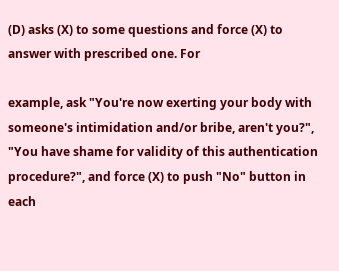(D) asks (X) to some questions and force (X) to answer with prescribed one. For

example, ask "You're now exerting your body with someone's intimidation and/or bribe, aren't you?", "You have shame for validity of this authentication procedure?", and force (X) to push "No" button in each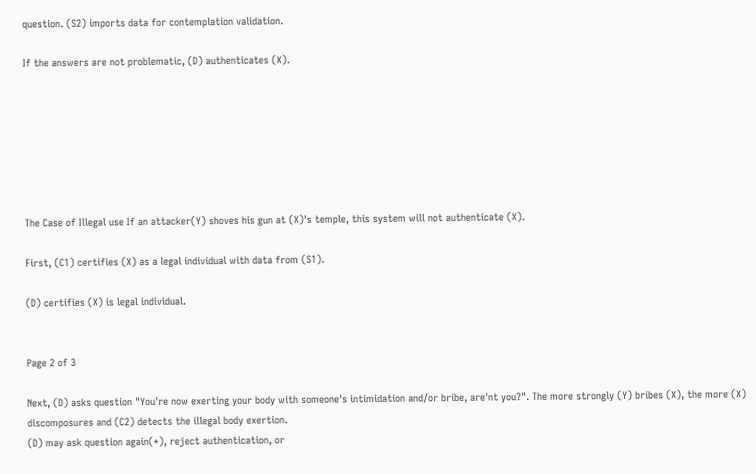question. (S2) imports data for contemplation validation.

If the answers are not problematic, (D) authenticates (X).







The Case of Illegal use If an attacker(Y) shoves his gun at (X)'s temple, this system will not authenticate (X).

First, (C1) certifies (X) as a legal individual with data from (S1).

(D) certifies (X) is legal individual.


Page 2 of 3

Next, (D) asks question "You're now exerting your body with someone's intimidation and/or bribe, are'nt you?". The more strongly (Y) bribes (X), the more (X) discomposures and (C2) detects the illegal body exertion.
(D) may ask question again(*), reject authentication, or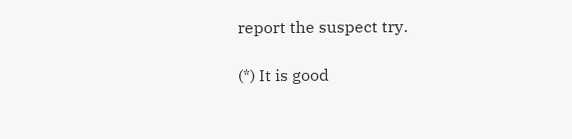report the suspect try.

(*) It is good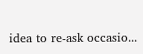idea to re-ask occasio...